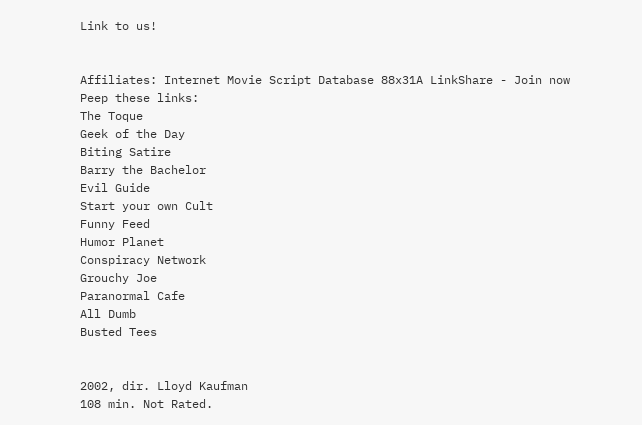Link to us!


Affiliates: Internet Movie Script Database 88x31A LinkShare - Join now
Peep these links:
The Toque
Geek of the Day
Biting Satire
Barry the Bachelor
Evil Guide
Start your own Cult
Funny Feed
Humor Planet
Conspiracy Network
Grouchy Joe
Paranormal Cafe
All Dumb
Busted Tees


2002, dir. Lloyd Kaufman
108 min. Not Rated.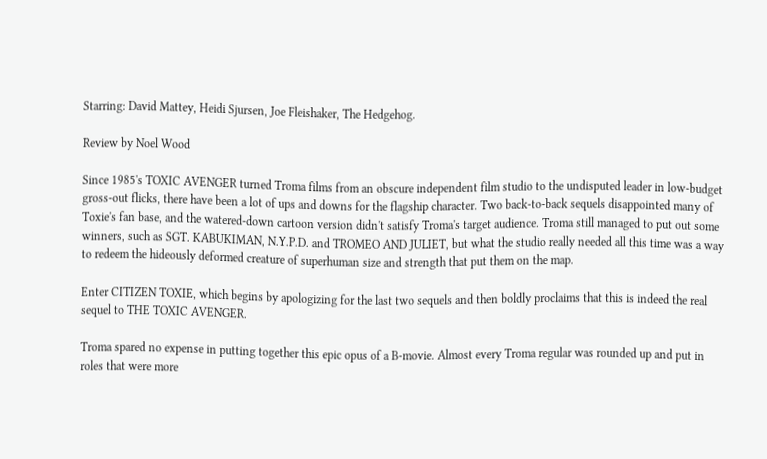Starring: David Mattey, Heidi Sjursen, Joe Fleishaker, The Hedgehog.

Review by Noel Wood

Since 1985's TOXIC AVENGER turned Troma films from an obscure independent film studio to the undisputed leader in low-budget gross-out flicks, there have been a lot of ups and downs for the flagship character. Two back-to-back sequels disappointed many of Toxie's fan base, and the watered-down cartoon version didn't satisfy Troma's target audience. Troma still managed to put out some winners, such as SGT. KABUKIMAN, N.Y.P.D. and TROMEO AND JULIET, but what the studio really needed all this time was a way to redeem the hideously deformed creature of superhuman size and strength that put them on the map.

Enter CITIZEN TOXIE, which begins by apologizing for the last two sequels and then boldly proclaims that this is indeed the real sequel to THE TOXIC AVENGER.

Troma spared no expense in putting together this epic opus of a B-movie. Almost every Troma regular was rounded up and put in roles that were more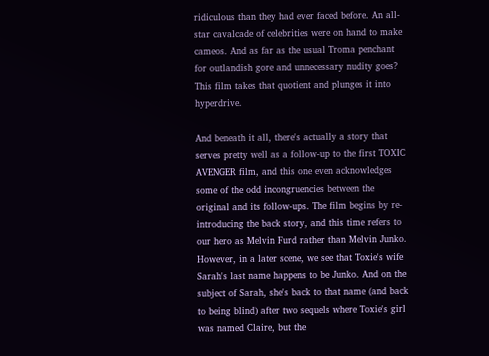ridiculous than they had ever faced before. An all-star cavalcade of celebrities were on hand to make cameos. And as far as the usual Troma penchant for outlandish gore and unnecessary nudity goes? This film takes that quotient and plunges it into hyperdrive.

And beneath it all, there's actually a story that serves pretty well as a follow-up to the first TOXIC AVENGER film, and this one even acknowledges some of the odd incongruencies between the original and its follow-ups. The film begins by re-introducing the back story, and this time refers to our hero as Melvin Furd rather than Melvin Junko. However, in a later scene, we see that Toxie's wife Sarah's last name happens to be Junko. And on the subject of Sarah, she's back to that name (and back to being blind) after two sequels where Toxie's girl was named Claire, but the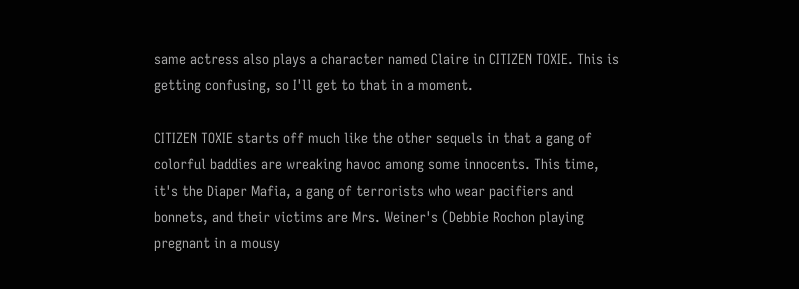same actress also plays a character named Claire in CITIZEN TOXIE. This is getting confusing, so I'll get to that in a moment.

CITIZEN TOXIE starts off much like the other sequels in that a gang of colorful baddies are wreaking havoc among some innocents. This time, it's the Diaper Mafia, a gang of terrorists who wear pacifiers and bonnets, and their victims are Mrs. Weiner's (Debbie Rochon playing pregnant in a mousy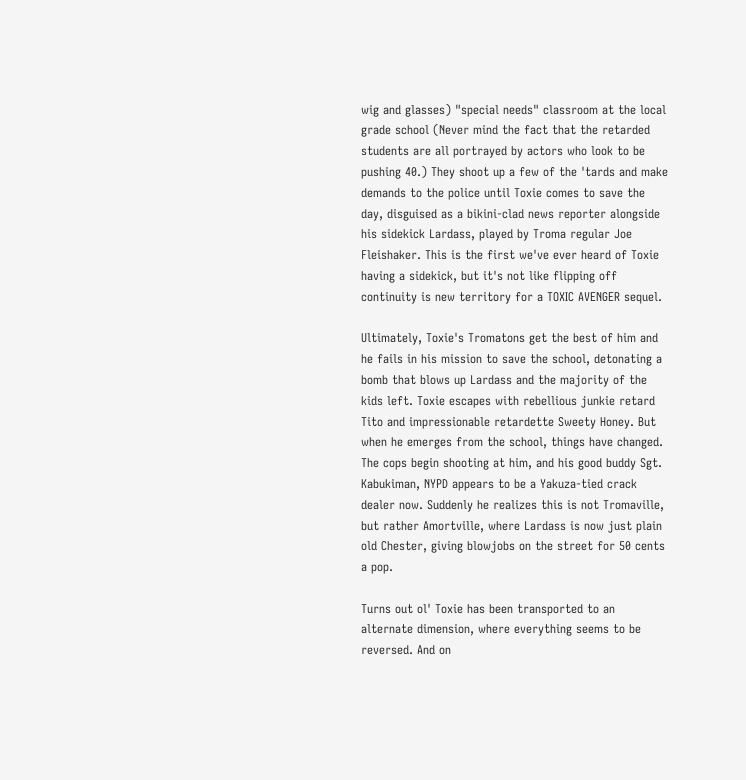wig and glasses) "special needs" classroom at the local grade school (Never mind the fact that the retarded students are all portrayed by actors who look to be pushing 40.) They shoot up a few of the 'tards and make demands to the police until Toxie comes to save the day, disguised as a bikini-clad news reporter alongside his sidekick Lardass, played by Troma regular Joe Fleishaker. This is the first we've ever heard of Toxie having a sidekick, but it's not like flipping off continuity is new territory for a TOXIC AVENGER sequel.

Ultimately, Toxie's Tromatons get the best of him and he fails in his mission to save the school, detonating a bomb that blows up Lardass and the majority of the kids left. Toxie escapes with rebellious junkie retard Tito and impressionable retardette Sweety Honey. But when he emerges from the school, things have changed. The cops begin shooting at him, and his good buddy Sgt. Kabukiman, NYPD appears to be a Yakuza-tied crack dealer now. Suddenly he realizes this is not Tromaville, but rather Amortville, where Lardass is now just plain old Chester, giving blowjobs on the street for 50 cents a pop.

Turns out ol' Toxie has been transported to an alternate dimension, where everything seems to be reversed. And on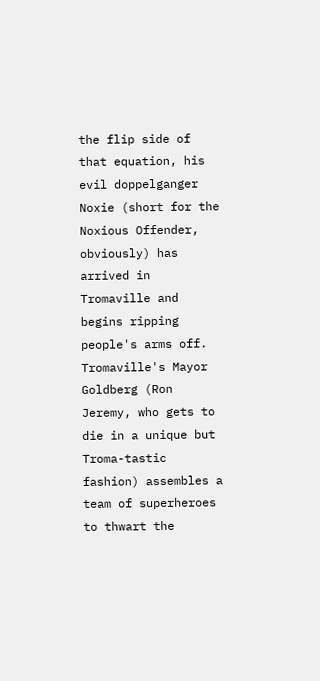the flip side of that equation, his evil doppelganger Noxie (short for the Noxious Offender, obviously) has arrived in Tromaville and begins ripping people's arms off. Tromaville's Mayor Goldberg (Ron Jeremy, who gets to die in a unique but Troma-tastic fashion) assembles a team of superheroes to thwart the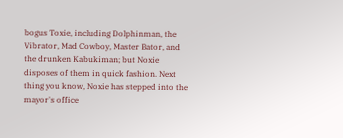bogus Toxie, including Dolphinman, the Vibrator, Mad Cowboy, Master Bator, and the drunken Kabukiman; but Noxie disposes of them in quick fashion. Next thing you know, Noxie has stepped into the mayor's office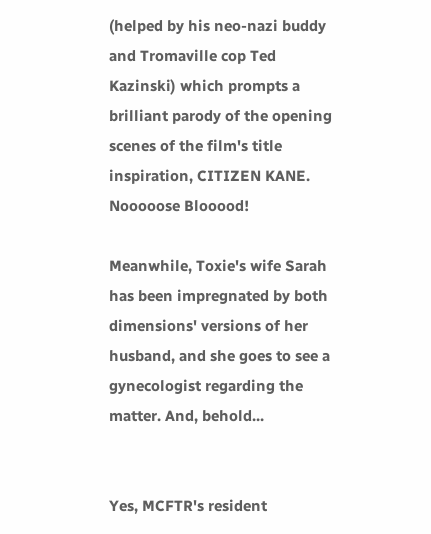(helped by his neo-nazi buddy and Tromaville cop Ted Kazinski) which prompts a brilliant parody of the opening scenes of the film's title inspiration, CITIZEN KANE. Nooooose Blooood!

Meanwhile, Toxie's wife Sarah has been impregnated by both dimensions' versions of her husband, and she goes to see a gynecologist regarding the matter. And, behold...


Yes, MCFTR's resident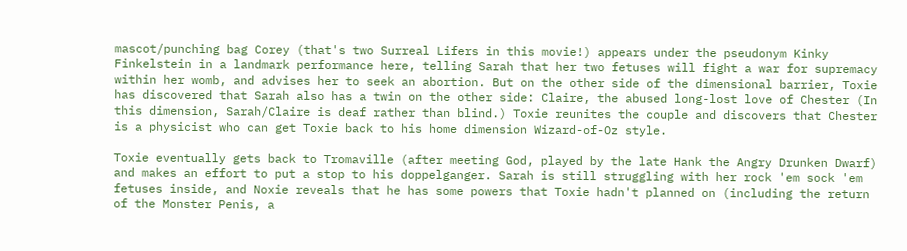mascot/punching bag Corey (that's two Surreal Lifers in this movie!) appears under the pseudonym Kinky Finkelstein in a landmark performance here, telling Sarah that her two fetuses will fight a war for supremacy within her womb, and advises her to seek an abortion. But on the other side of the dimensional barrier, Toxie has discovered that Sarah also has a twin on the other side: Claire, the abused long-lost love of Chester (In this dimension, Sarah/Claire is deaf rather than blind.) Toxie reunites the couple and discovers that Chester is a physicist who can get Toxie back to his home dimension Wizard-of-Oz style.

Toxie eventually gets back to Tromaville (after meeting God, played by the late Hank the Angry Drunken Dwarf) and makes an effort to put a stop to his doppelganger. Sarah is still struggling with her rock 'em sock 'em fetuses inside, and Noxie reveals that he has some powers that Toxie hadn't planned on (including the return of the Monster Penis, a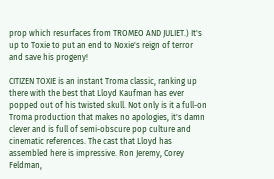prop which resurfaces from TROMEO AND JULIET.) It's up to Toxie to put an end to Noxie's reign of terror and save his progeny!

CITIZEN TOXIE is an instant Troma classic, ranking up there with the best that Lloyd Kaufman has ever popped out of his twisted skull. Not only is it a full-on Troma production that makes no apologies, it's damn clever and is full of semi-obscure pop culture and cinematic references. The cast that Lloyd has assembled here is impressive. Ron Jeremy, Corey Feldman,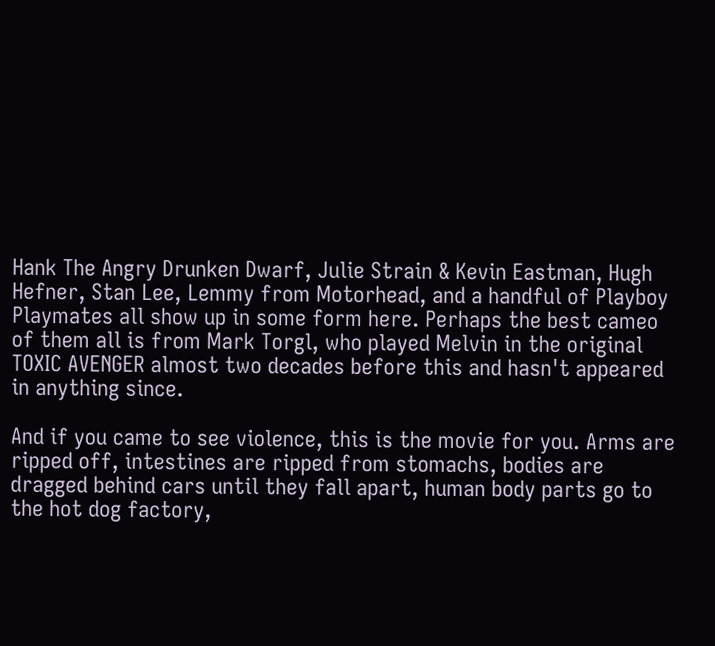Hank The Angry Drunken Dwarf, Julie Strain & Kevin Eastman, Hugh Hefner, Stan Lee, Lemmy from Motorhead, and a handful of Playboy Playmates all show up in some form here. Perhaps the best cameo of them all is from Mark Torgl, who played Melvin in the original TOXIC AVENGER almost two decades before this and hasn't appeared in anything since.

And if you came to see violence, this is the movie for you. Arms are ripped off, intestines are ripped from stomachs, bodies are dragged behind cars until they fall apart, human body parts go to the hot dog factory,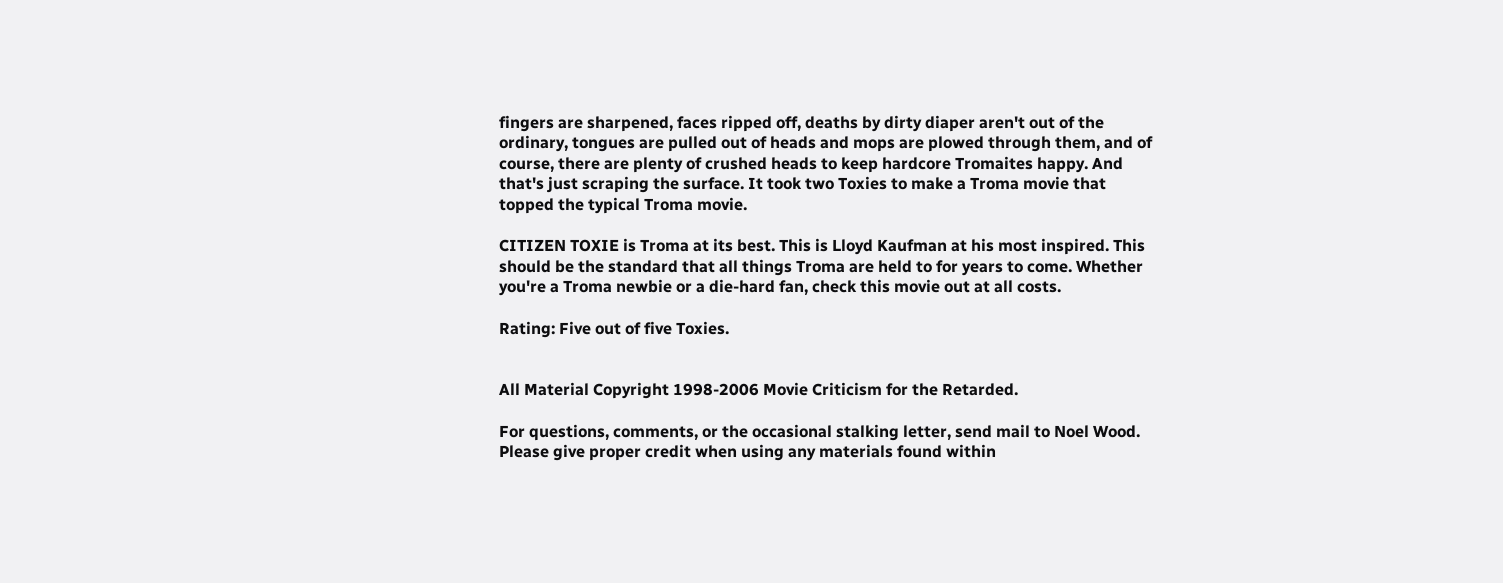fingers are sharpened, faces ripped off, deaths by dirty diaper aren't out of the ordinary, tongues are pulled out of heads and mops are plowed through them, and of course, there are plenty of crushed heads to keep hardcore Tromaites happy. And that's just scraping the surface. It took two Toxies to make a Troma movie that topped the typical Troma movie.

CITIZEN TOXIE is Troma at its best. This is Lloyd Kaufman at his most inspired. This should be the standard that all things Troma are held to for years to come. Whether you're a Troma newbie or a die-hard fan, check this movie out at all costs.

Rating: Five out of five Toxies.


All Material Copyright 1998-2006 Movie Criticism for the Retarded.

For questions, comments, or the occasional stalking letter, send mail to Noel Wood. Please give proper credit when using any materials found within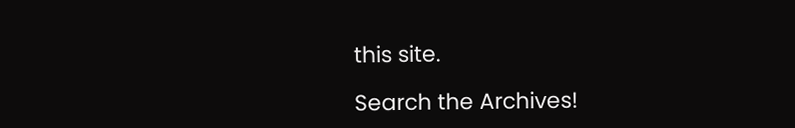this site.

Search the Archives!